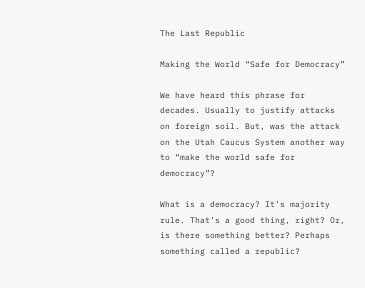The Last Republic

Making the World “Safe for Democracy”

We have heard this phrase for decades. Usually to justify attacks on foreign soil. But, was the attack on the Utah Caucus System another way to “make the world safe for democracy”?

What is a democracy? It’s majority rule. That’s a good thing, right? Or, is there something better? Perhaps something called a republic?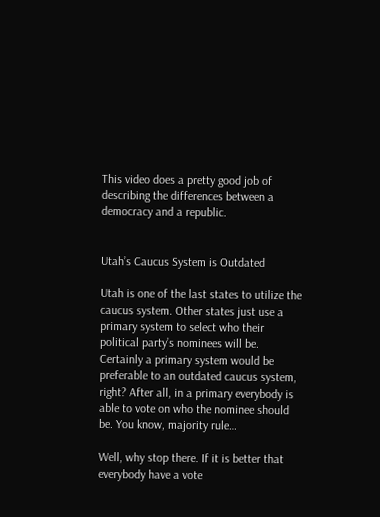This video does a pretty good job of describing the differences between a democracy and a republic.


Utah’s Caucus System is Outdated

Utah is one of the last states to utilize the caucus system. Other states just use a primary system to select who their political party’s nominees will be. Certainly a primary system would be preferable to an outdated caucus system, right? After all, in a primary everybody is able to vote on who the nominee should be. You know, majority rule…

Well, why stop there. If it is better that everybody have a vote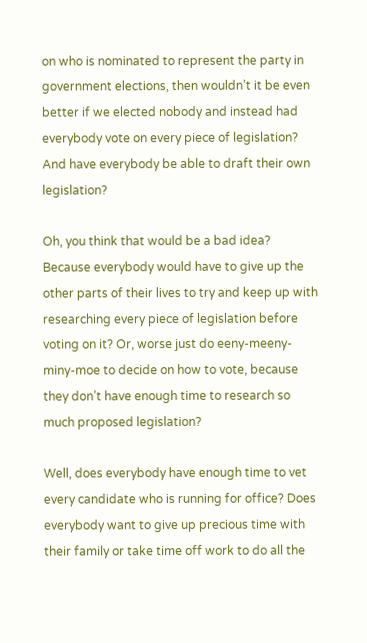on who is nominated to represent the party in government elections, then wouldn’t it be even better if we elected nobody and instead had everybody vote on every piece of legislation? And have everybody be able to draft their own legislation?

Oh, you think that would be a bad idea? Because everybody would have to give up the other parts of their lives to try and keep up with researching every piece of legislation before voting on it? Or, worse just do eeny-meeny-miny-moe to decide on how to vote, because they don’t have enough time to research so much proposed legislation?

Well, does everybody have enough time to vet every candidate who is running for office? Does everybody want to give up precious time with their family or take time off work to do all the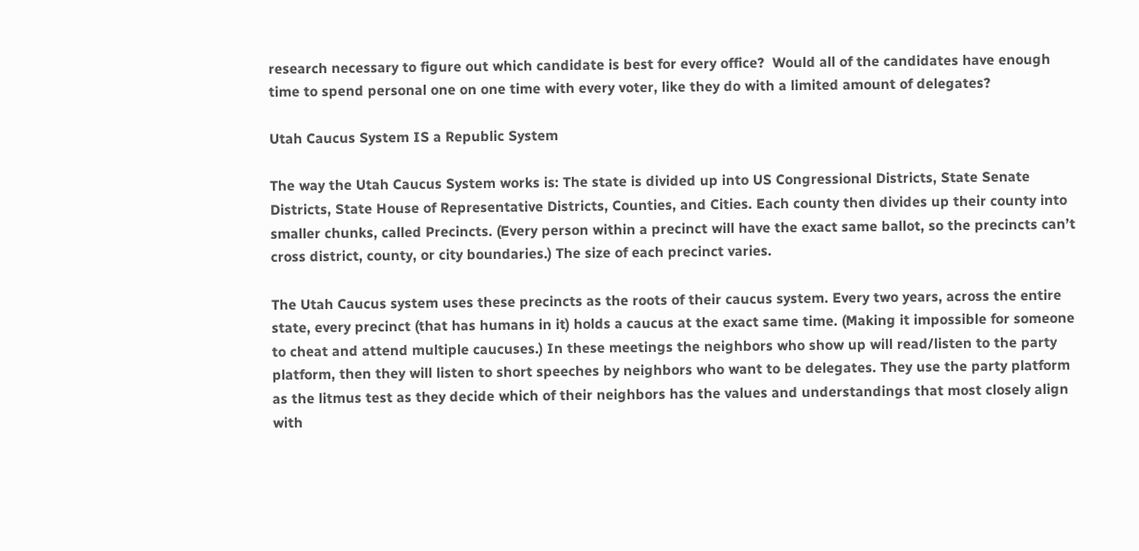research necessary to figure out which candidate is best for every office?  Would all of the candidates have enough time to spend personal one on one time with every voter, like they do with a limited amount of delegates?

Utah Caucus System IS a Republic System

The way the Utah Caucus System works is: The state is divided up into US Congressional Districts, State Senate Districts, State House of Representative Districts, Counties, and Cities. Each county then divides up their county into smaller chunks, called Precincts. (Every person within a precinct will have the exact same ballot, so the precincts can’t cross district, county, or city boundaries.) The size of each precinct varies.

The Utah Caucus system uses these precincts as the roots of their caucus system. Every two years, across the entire state, every precinct (that has humans in it) holds a caucus at the exact same time. (Making it impossible for someone to cheat and attend multiple caucuses.) In these meetings the neighbors who show up will read/listen to the party platform, then they will listen to short speeches by neighbors who want to be delegates. They use the party platform as the litmus test as they decide which of their neighbors has the values and understandings that most closely align with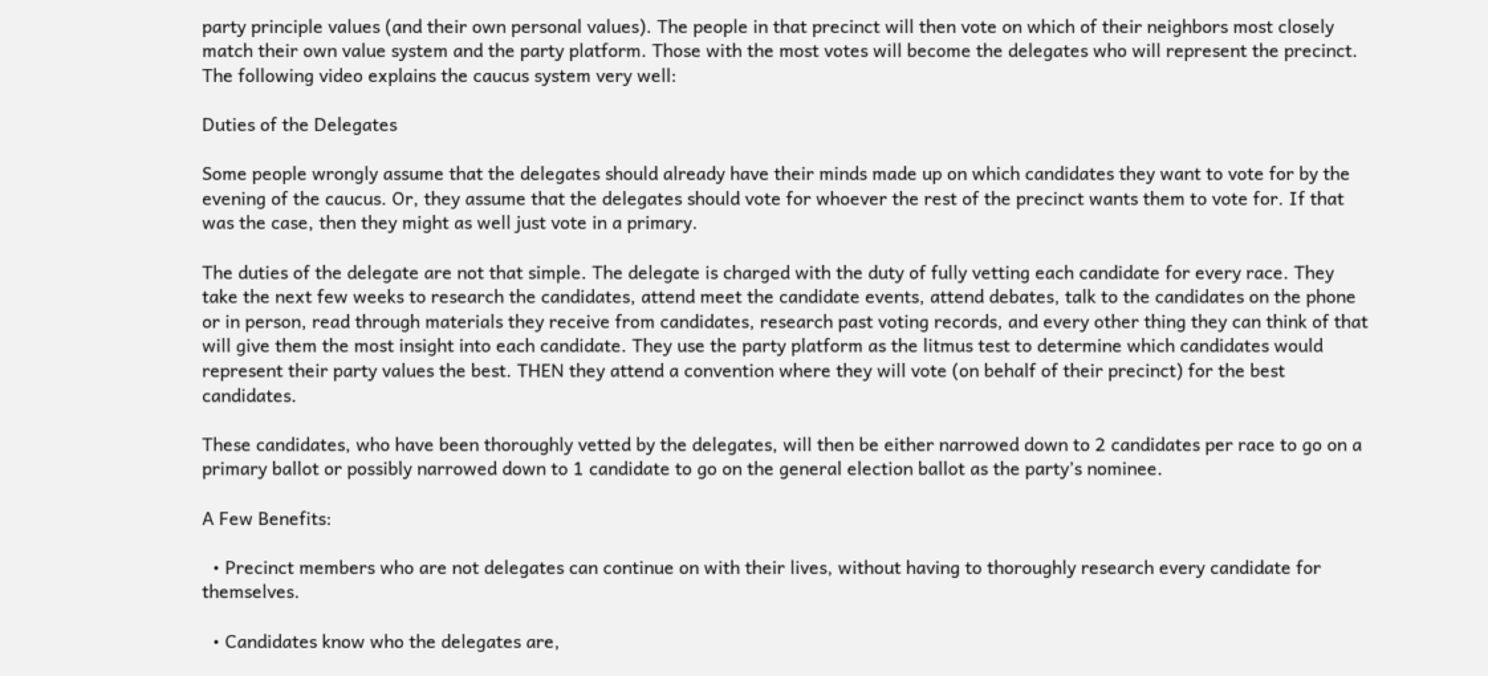party principle values (and their own personal values). The people in that precinct will then vote on which of their neighbors most closely match their own value system and the party platform. Those with the most votes will become the delegates who will represent the precinct.  The following video explains the caucus system very well:

Duties of the Delegates

Some people wrongly assume that the delegates should already have their minds made up on which candidates they want to vote for by the evening of the caucus. Or, they assume that the delegates should vote for whoever the rest of the precinct wants them to vote for. If that was the case, then they might as well just vote in a primary.

The duties of the delegate are not that simple. The delegate is charged with the duty of fully vetting each candidate for every race. They take the next few weeks to research the candidates, attend meet the candidate events, attend debates, talk to the candidates on the phone or in person, read through materials they receive from candidates, research past voting records, and every other thing they can think of that will give them the most insight into each candidate. They use the party platform as the litmus test to determine which candidates would represent their party values the best. THEN they attend a convention where they will vote (on behalf of their precinct) for the best candidates.

These candidates, who have been thoroughly vetted by the delegates, will then be either narrowed down to 2 candidates per race to go on a primary ballot or possibly narrowed down to 1 candidate to go on the general election ballot as the party’s nominee.

A Few Benefits:

  • Precinct members who are not delegates can continue on with their lives, without having to thoroughly research every candidate for themselves.

  • Candidates know who the delegates are,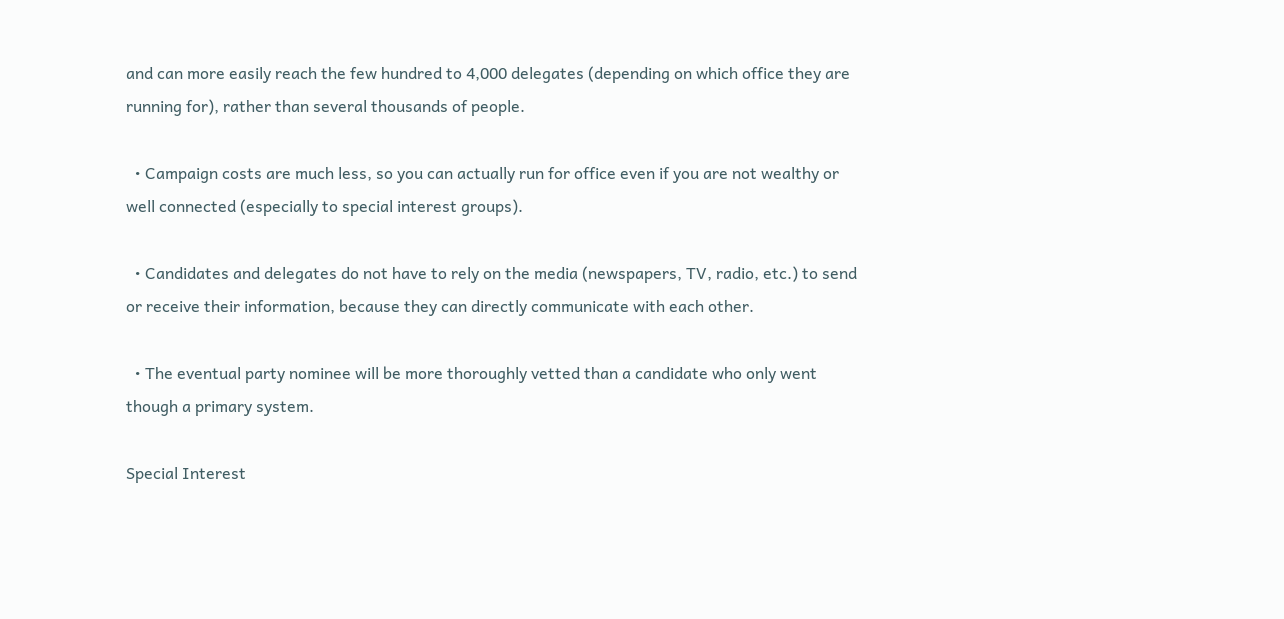and can more easily reach the few hundred to 4,000 delegates (depending on which office they are running for), rather than several thousands of people.

  • Campaign costs are much less, so you can actually run for office even if you are not wealthy or well connected (especially to special interest groups).

  • Candidates and delegates do not have to rely on the media (newspapers, TV, radio, etc.) to send or receive their information, because they can directly communicate with each other.

  • The eventual party nominee will be more thoroughly vetted than a candidate who only went though a primary system.

Special Interest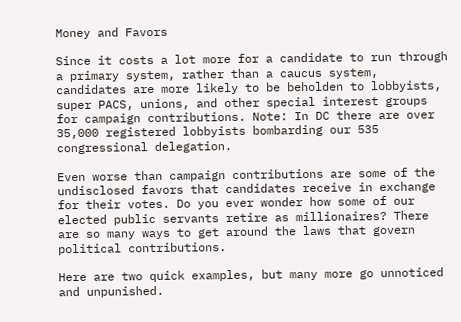Money and Favors

Since it costs a lot more for a candidate to run through a primary system, rather than a caucus system, candidates are more likely to be beholden to lobbyists, super PACS, unions, and other special interest groups for campaign contributions. Note: In DC there are over 35,000 registered lobbyists bombarding our 535 congressional delegation.

Even worse than campaign contributions are some of the undisclosed favors that candidates receive in exchange for their votes. Do you ever wonder how some of our elected public servants retire as millionaires? There are so many ways to get around the laws that govern political contributions.

Here are two quick examples, but many more go unnoticed and unpunished.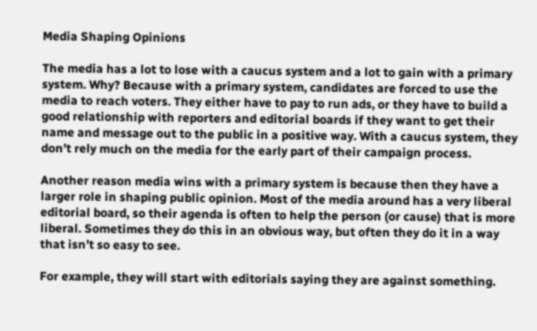Media Shaping Opinions

The media has a lot to lose with a caucus system and a lot to gain with a primary system. Why? Because with a primary system, candidates are forced to use the media to reach voters. They either have to pay to run ads, or they have to build a good relationship with reporters and editorial boards if they want to get their name and message out to the public in a positive way. With a caucus system, they don’t rely much on the media for the early part of their campaign process.

Another reason media wins with a primary system is because then they have a larger role in shaping public opinion. Most of the media around has a very liberal editorial board, so their agenda is often to help the person (or cause) that is more liberal. Sometimes they do this in an obvious way, but often they do it in a way that isn’t so easy to see.

For example, they will start with editorials saying they are against something.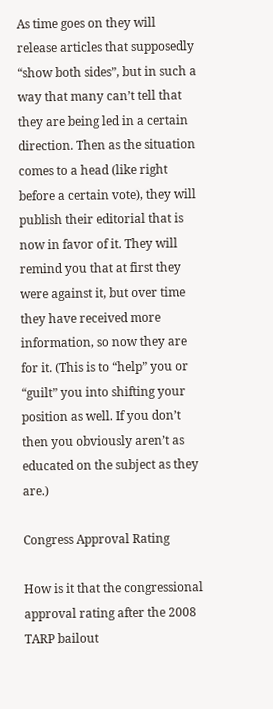As time goes on they will release articles that supposedly “show both sides”, but in such a way that many can’t tell that they are being led in a certain direction. Then as the situation comes to a head (like right before a certain vote), they will publish their editorial that is now in favor of it. They will remind you that at first they were against it, but over time they have received more information, so now they are for it. (This is to “help” you or “guilt” you into shifting your position as well. If you don’t then you obviously aren’t as educated on the subject as they are.)

Congress Approval Rating

How is it that the congressional approval rating after the 2008 TARP bailout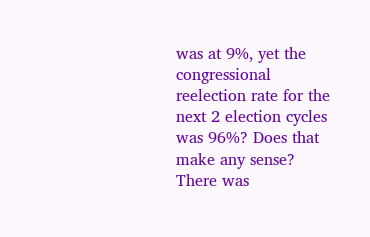was at 9%, yet the congressional reelection rate for the next 2 election cycles was 96%? Does that make any sense? There was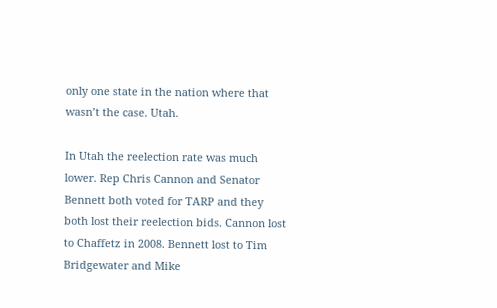only one state in the nation where that wasn’t the case. Utah.

In Utah the reelection rate was much lower. Rep Chris Cannon and Senator Bennett both voted for TARP and they both lost their reelection bids. Cannon lost to Chaffetz in 2008. Bennett lost to Tim Bridgewater and Mike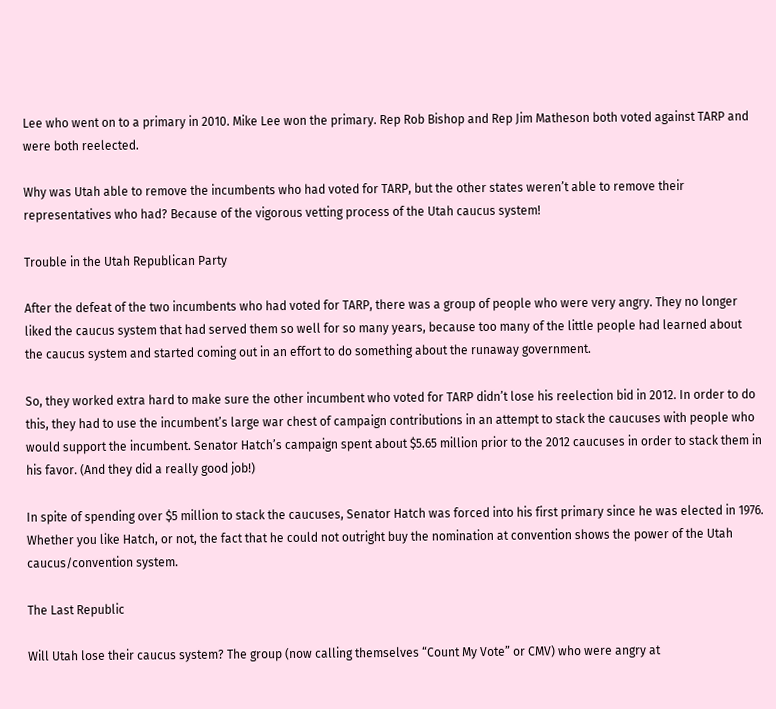Lee who went on to a primary in 2010. Mike Lee won the primary. Rep Rob Bishop and Rep Jim Matheson both voted against TARP and were both reelected.

Why was Utah able to remove the incumbents who had voted for TARP, but the other states weren’t able to remove their representatives who had? Because of the vigorous vetting process of the Utah caucus system!

Trouble in the Utah Republican Party

After the defeat of the two incumbents who had voted for TARP, there was a group of people who were very angry. They no longer liked the caucus system that had served them so well for so many years, because too many of the little people had learned about the caucus system and started coming out in an effort to do something about the runaway government.

So, they worked extra hard to make sure the other incumbent who voted for TARP didn’t lose his reelection bid in 2012. In order to do this, they had to use the incumbent’s large war chest of campaign contributions in an attempt to stack the caucuses with people who would support the incumbent. Senator Hatch’s campaign spent about $5.65 million prior to the 2012 caucuses in order to stack them in his favor. (And they did a really good job!)

In spite of spending over $5 million to stack the caucuses, Senator Hatch was forced into his first primary since he was elected in 1976. Whether you like Hatch, or not, the fact that he could not outright buy the nomination at convention shows the power of the Utah caucus/convention system.

The Last Republic

Will Utah lose their caucus system? The group (now calling themselves “Count My Vote” or CMV) who were angry at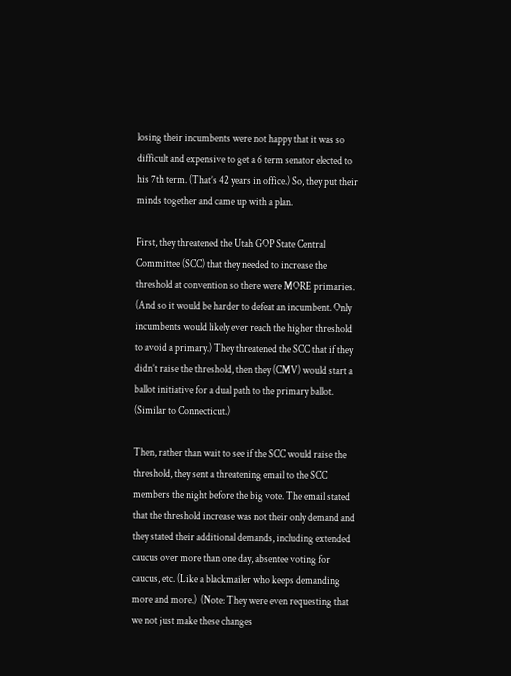losing their incumbents were not happy that it was so difficult and expensive to get a 6 term senator elected to his 7th term. (That’s 42 years in office.) So, they put their minds together and came up with a plan.

First, they threatened the Utah GOP State Central Committee (SCC) that they needed to increase the threshold at convention so there were MORE primaries. (And so it would be harder to defeat an incumbent. Only incumbents would likely ever reach the higher threshold to avoid a primary.) They threatened the SCC that if they didn’t raise the threshold, then they (CMV) would start a ballot initiative for a dual path to the primary ballot. (Similar to Connecticut.)

Then, rather than wait to see if the SCC would raise the threshold, they sent a threatening email to the SCC members the night before the big vote. The email stated that the threshold increase was not their only demand and they stated their additional demands, including extended caucus over more than one day, absentee voting for caucus, etc. (Like a blackmailer who keeps demanding more and more.)  (Note: They were even requesting that we not just make these changes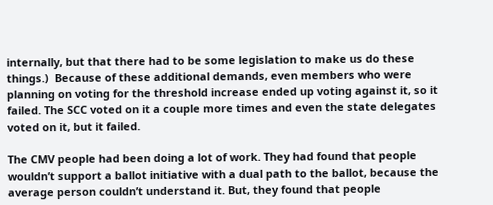internally, but that there had to be some legislation to make us do these things.)  Because of these additional demands, even members who were planning on voting for the threshold increase ended up voting against it, so it failed. The SCC voted on it a couple more times and even the state delegates voted on it, but it failed.

The CMV people had been doing a lot of work. They had found that people wouldn’t support a ballot initiative with a dual path to the ballot, because the average person couldn’t understand it. But, they found that people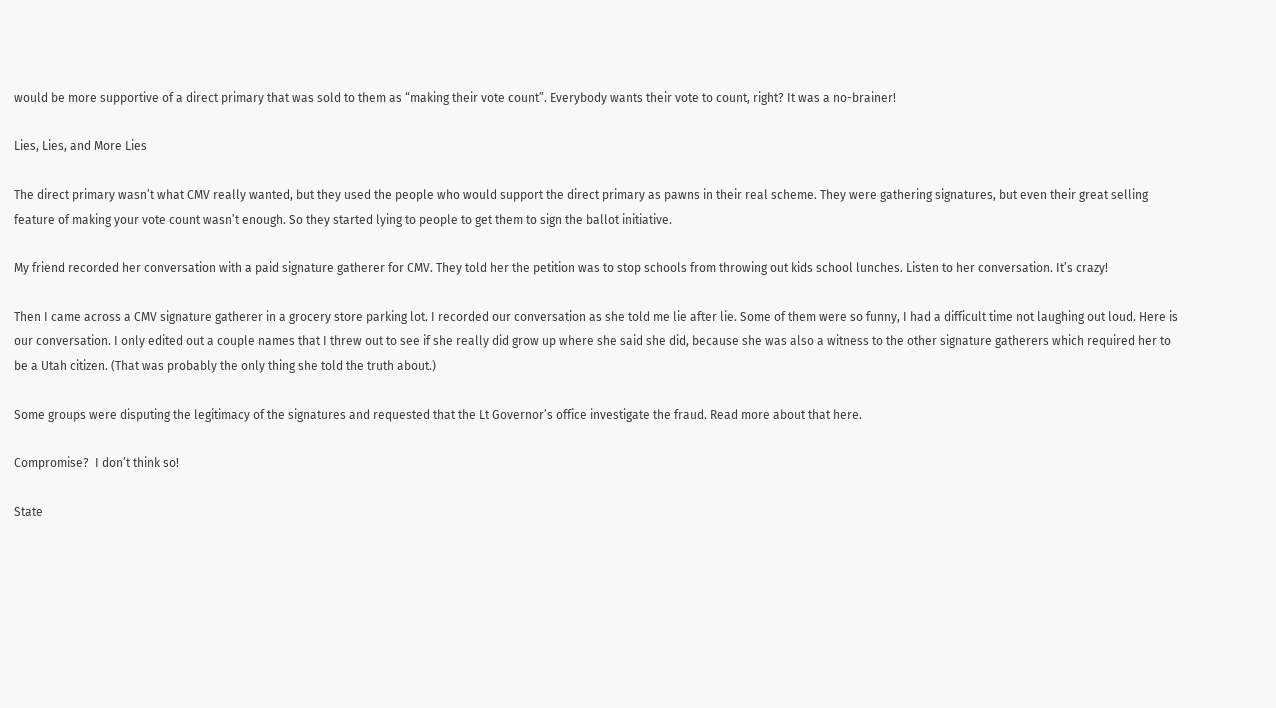would be more supportive of a direct primary that was sold to them as “making their vote count”. Everybody wants their vote to count, right? It was a no-brainer!

Lies, Lies, and More Lies

The direct primary wasn’t what CMV really wanted, but they used the people who would support the direct primary as pawns in their real scheme. They were gathering signatures, but even their great selling feature of making your vote count wasn’t enough. So they started lying to people to get them to sign the ballot initiative.

My friend recorded her conversation with a paid signature gatherer for CMV. They told her the petition was to stop schools from throwing out kids school lunches. Listen to her conversation. It’s crazy!

Then I came across a CMV signature gatherer in a grocery store parking lot. I recorded our conversation as she told me lie after lie. Some of them were so funny, I had a difficult time not laughing out loud. Here is our conversation. I only edited out a couple names that I threw out to see if she really did grow up where she said she did, because she was also a witness to the other signature gatherers which required her to be a Utah citizen. (That was probably the only thing she told the truth about.)

Some groups were disputing the legitimacy of the signatures and requested that the Lt Governor’s office investigate the fraud. Read more about that here.

Compromise?  I don’t think so!

State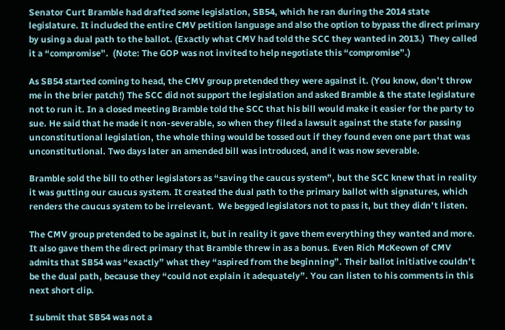Senator Curt Bramble had drafted some legislation, SB54, which he ran during the 2014 state legislature. It included the entire CMV petition language and also the option to bypass the direct primary by using a dual path to the ballot. (Exactly what CMV had told the SCC they wanted in 2013.)  They called it a “compromise”.  (Note: The GOP was not invited to help negotiate this “compromise”.)

As SB54 started coming to head, the CMV group pretended they were against it. (You know, don’t throw me in the brier patch!) The SCC did not support the legislation and asked Bramble & the state legislature not to run it. In a closed meeting Bramble told the SCC that his bill would make it easier for the party to sue. He said that he made it non-severable, so when they filed a lawsuit against the state for passing unconstitutional legislation, the whole thing would be tossed out if they found even one part that was unconstitutional. Two days later an amended bill was introduced, and it was now severable.

Bramble sold the bill to other legislators as “saving the caucus system”, but the SCC knew that in reality it was gutting our caucus system. It created the dual path to the primary ballot with signatures, which renders the caucus system to be irrelevant.  We begged legislators not to pass it, but they didn’t listen.

The CMV group pretended to be against it, but in reality it gave them everything they wanted and more. It also gave them the direct primary that Bramble threw in as a bonus. Even Rich McKeown of CMV admits that SB54 was “exactly” what they “aspired from the beginning”. Their ballot initiative couldn’t be the dual path, because they “could not explain it adequately”. You can listen to his comments in this next short clip.

I submit that SB54 was not a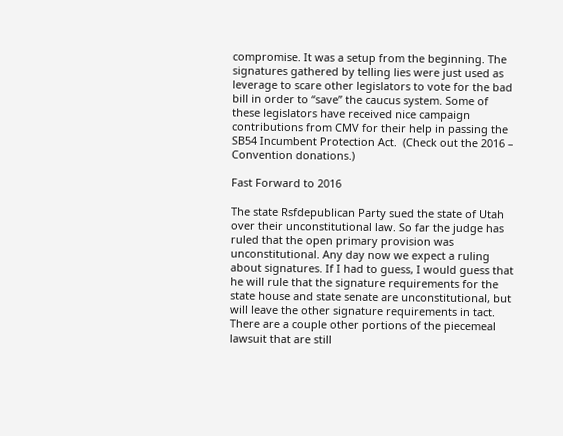compromise. It was a setup from the beginning. The signatures gathered by telling lies were just used as leverage to scare other legislators to vote for the bad bill in order to “save” the caucus system. Some of these legislators have received nice campaign contributions from CMV for their help in passing the SB54 Incumbent Protection Act.  (Check out the 2016 – Convention donations.)

Fast Forward to 2016

The state Rsfdepublican Party sued the state of Utah over their unconstitutional law. So far the judge has ruled that the open primary provision was unconstitutional. Any day now we expect a ruling about signatures. If I had to guess, I would guess that he will rule that the signature requirements for the state house and state senate are unconstitutional, but will leave the other signature requirements in tact. There are a couple other portions of the piecemeal lawsuit that are still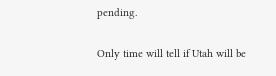pending.

Only time will tell if Utah will be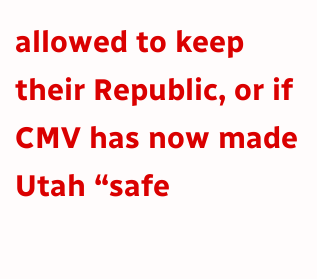allowed to keep their Republic, or if CMV has now made Utah “safe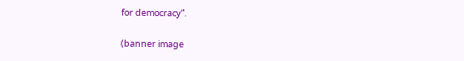for democracy”.

(banner image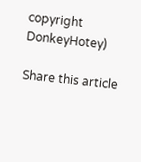copyright DonkeyHotey)

Share this article